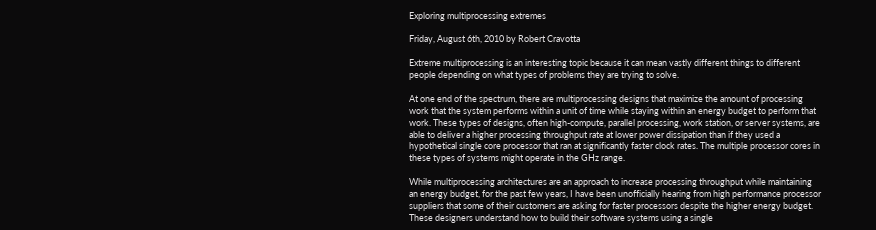Exploring multiprocessing extremes

Friday, August 6th, 2010 by Robert Cravotta

Extreme multiprocessing is an interesting topic because it can mean vastly different things to different people depending on what types of problems they are trying to solve.

At one end of the spectrum, there are multiprocessing designs that maximize the amount of processing work that the system performs within a unit of time while staying within an energy budget to perform that work. These types of designs, often high-compute, parallel processing, work station, or server systems, are able to deliver a higher processing throughput rate at lower power dissipation than if they used a hypothetical single core processor that ran at significantly faster clock rates. The multiple processor cores in these types of systems might operate in the GHz range.

While multiprocessing architectures are an approach to increase processing throughput while maintaining an energy budget, for the past few years, I have been unofficially hearing from high performance processor suppliers that some of their customers are asking for faster processors despite the higher energy budget. These designers understand how to build their software systems using a single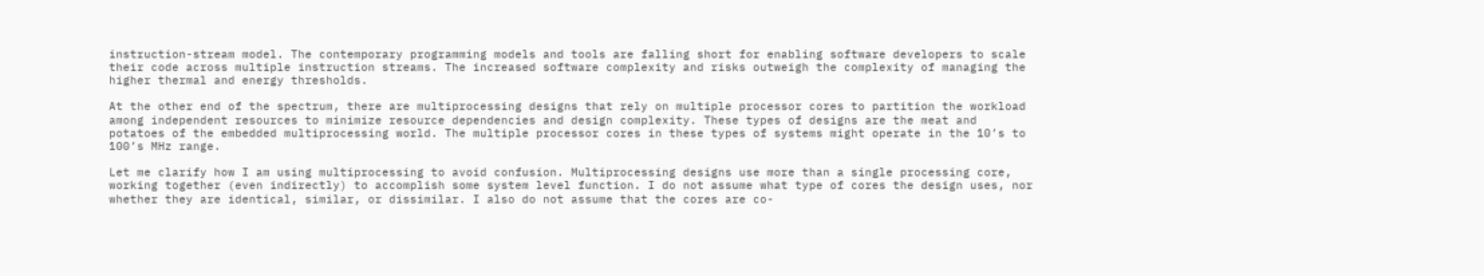instruction-stream model. The contemporary programming models and tools are falling short for enabling software developers to scale their code across multiple instruction streams. The increased software complexity and risks outweigh the complexity of managing the higher thermal and energy thresholds.

At the other end of the spectrum, there are multiprocessing designs that rely on multiple processor cores to partition the workload among independent resources to minimize resource dependencies and design complexity. These types of designs are the meat and potatoes of the embedded multiprocessing world. The multiple processor cores in these types of systems might operate in the 10’s to 100’s MHz range.

Let me clarify how I am using multiprocessing to avoid confusion. Multiprocessing designs use more than a single processing core, working together (even indirectly) to accomplish some system level function. I do not assume what type of cores the design uses, nor whether they are identical, similar, or dissimilar. I also do not assume that the cores are co-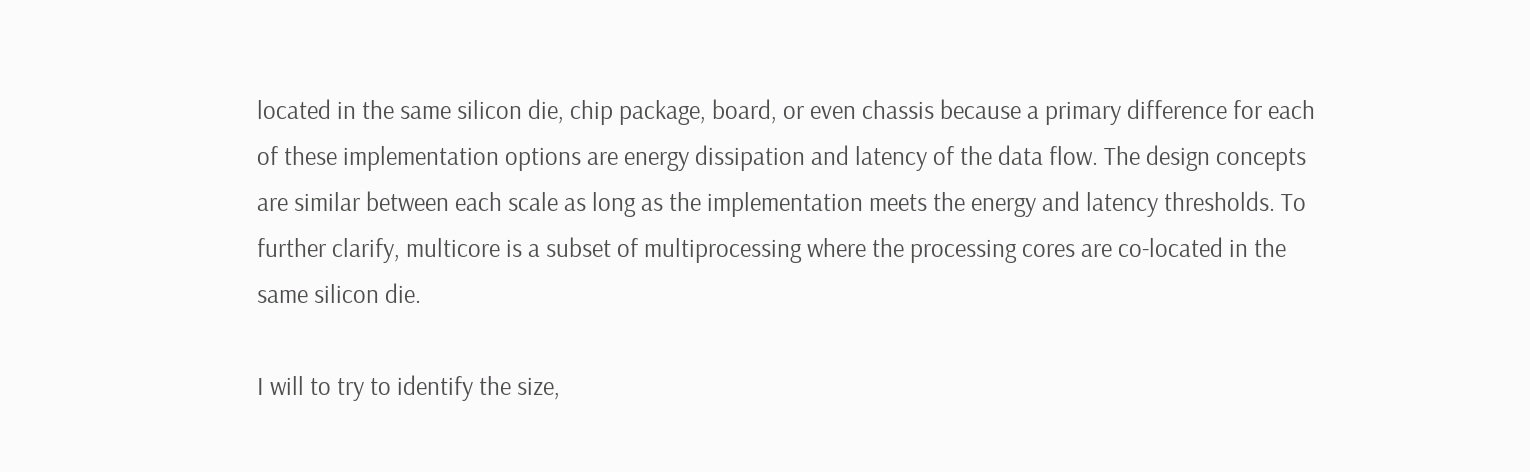located in the same silicon die, chip package, board, or even chassis because a primary difference for each of these implementation options are energy dissipation and latency of the data flow. The design concepts are similar between each scale as long as the implementation meets the energy and latency thresholds. To further clarify, multicore is a subset of multiprocessing where the processing cores are co-located in the same silicon die.

I will to try to identify the size,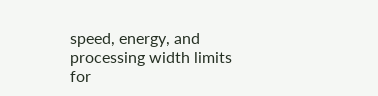speed, energy, and processing width limits for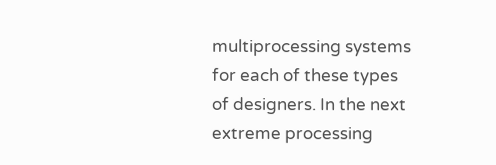multiprocessing systems for each of these types of designers. In the next extreme processing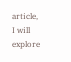article, I will explore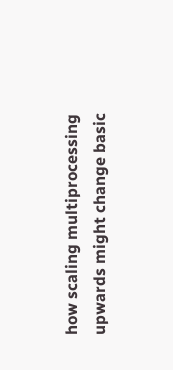how scaling multiprocessing upwards might change basic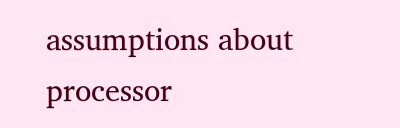assumptions about processor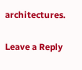architectures.

Leave a Reply